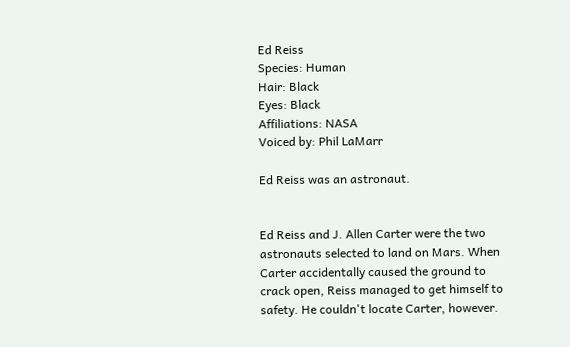Ed Reiss
Species: Human
Hair: Black
Eyes: Black
Affiliations: NASA
Voiced by: Phil LaMarr

Ed Reiss was an astronaut.


Ed Reiss and J. Allen Carter were the two astronauts selected to land on Mars. When Carter accidentally caused the ground to crack open, Reiss managed to get himself to safety. He couldn't locate Carter, however.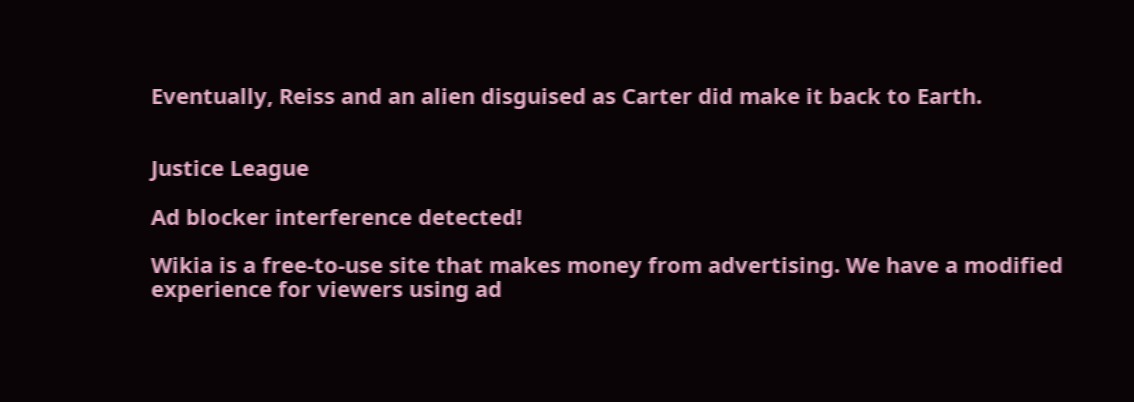Eventually, Reiss and an alien disguised as Carter did make it back to Earth.


Justice League

Ad blocker interference detected!

Wikia is a free-to-use site that makes money from advertising. We have a modified experience for viewers using ad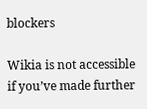blockers

Wikia is not accessible if you’ve made further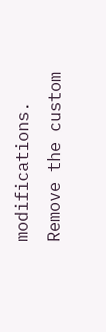modifications. Remove the custom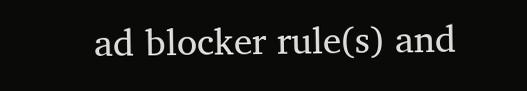ad blocker rule(s) and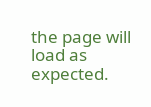the page will load as expected.